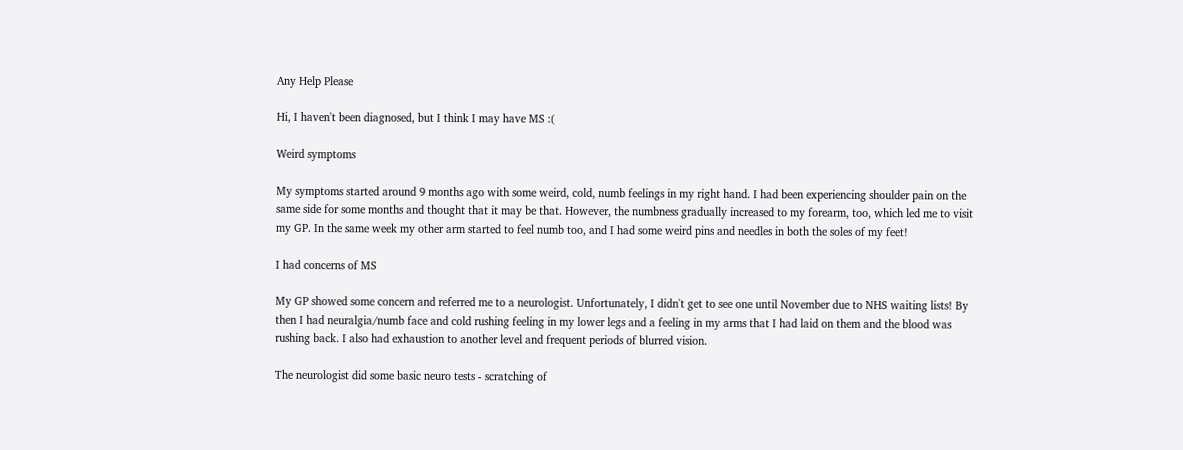Any Help Please

Hi, I haven't been diagnosed, but I think I may have MS :(

Weird symptoms

My symptoms started around 9 months ago with some weird, cold, numb feelings in my right hand. I had been experiencing shoulder pain on the same side for some months and thought that it may be that. However, the numbness gradually increased to my forearm, too, which led me to visit my GP. In the same week my other arm started to feel numb too, and I had some weird pins and needles in both the soles of my feet!

I had concerns of MS

My GP showed some concern and referred me to a neurologist. Unfortunately, I didn't get to see one until November due to NHS waiting lists! By then I had neuralgia/numb face and cold rushing feeling in my lower legs and a feeling in my arms that I had laid on them and the blood was rushing back. I also had exhaustion to another level and frequent periods of blurred vision.

The neurologist did some basic neuro tests - scratching of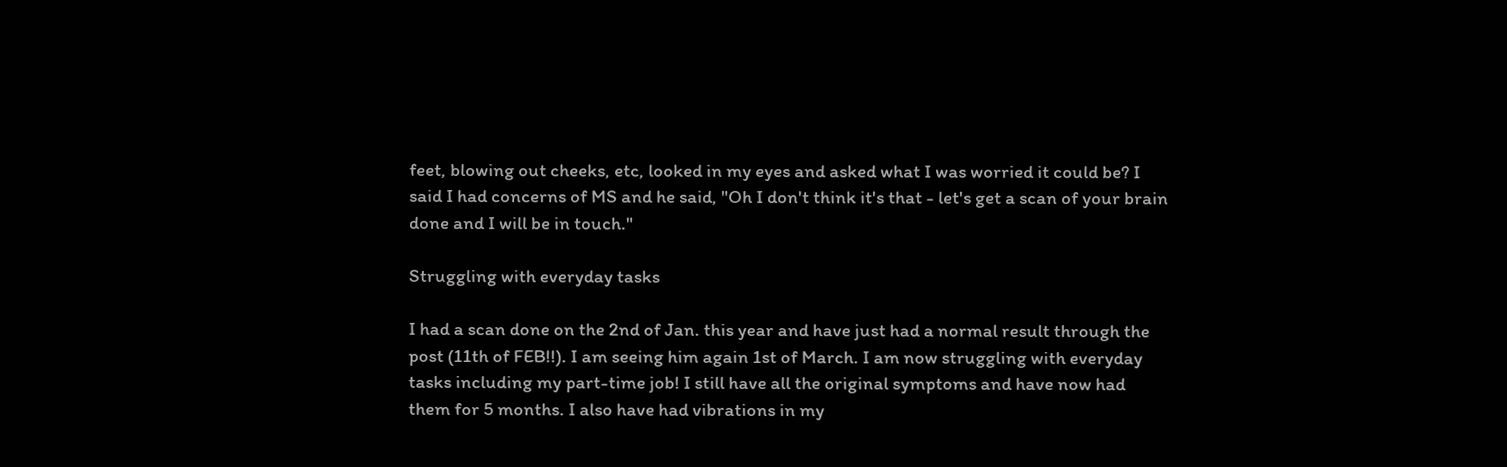feet, blowing out cheeks, etc, looked in my eyes and asked what I was worried it could be? I said I had concerns of MS and he said, "Oh I don't think it's that - let's get a scan of your brain done and I will be in touch."

Struggling with everyday tasks

I had a scan done on the 2nd of Jan. this year and have just had a normal result through the post (11th of FEB!!). I am seeing him again 1st of March. I am now struggling with everyday tasks including my part-time job! I still have all the original symptoms and have now had them for 5 months. I also have had vibrations in my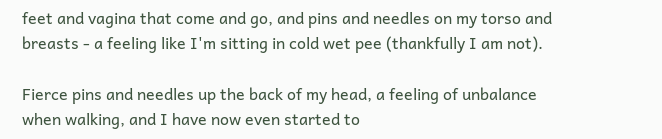feet and vagina that come and go, and pins and needles on my torso and breasts - a feeling like I'm sitting in cold wet pee (thankfully I am not).

Fierce pins and needles up the back of my head, a feeling of unbalance when walking, and I have now even started to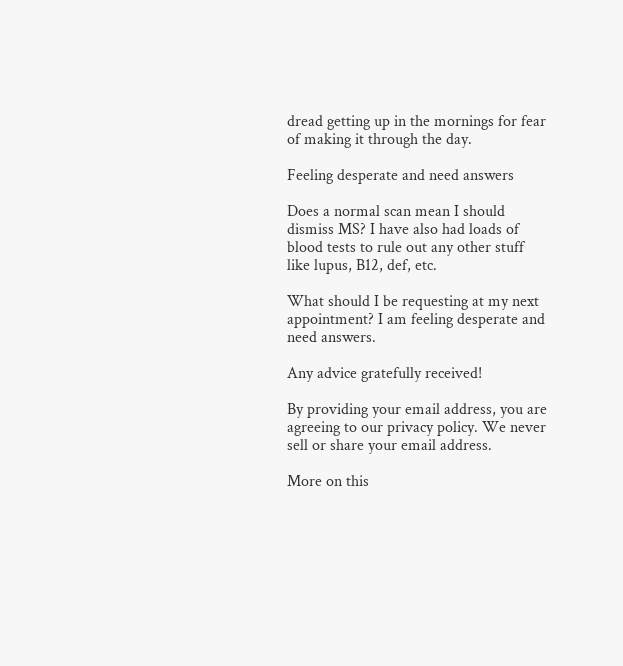dread getting up in the mornings for fear of making it through the day.

Feeling desperate and need answers

Does a normal scan mean I should dismiss MS? I have also had loads of blood tests to rule out any other stuff like lupus, B12, def, etc.

What should I be requesting at my next appointment? I am feeling desperate and need answers.

Any advice gratefully received!

By providing your email address, you are agreeing to our privacy policy. We never sell or share your email address.

More on this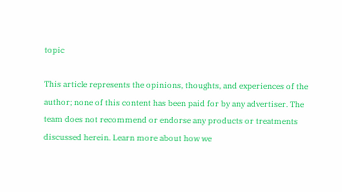topic

This article represents the opinions, thoughts, and experiences of the author; none of this content has been paid for by any advertiser. The team does not recommend or endorse any products or treatments discussed herein. Learn more about how we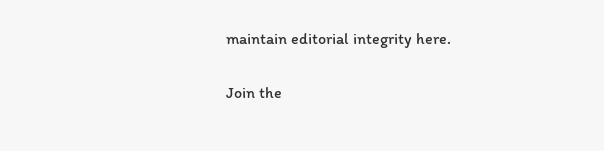maintain editorial integrity here.

Join the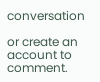conversation

or create an account to comment.